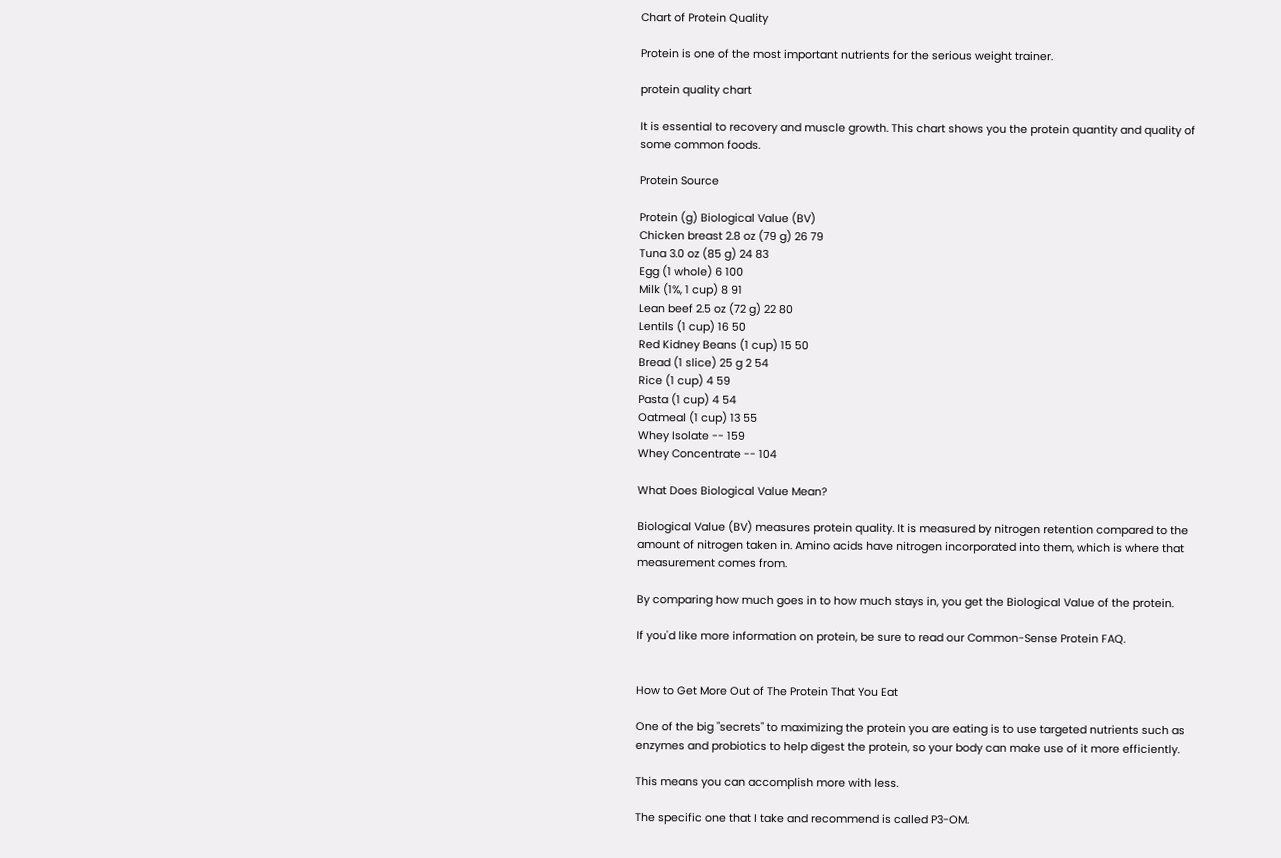Chart of Protein Quality

Protein is one of the most important nutrients for the serious weight trainer.

protein quality chart

It is essential to recovery and muscle growth. This chart shows you the protein quantity and quality of some common foods.

Protein Source

Protein (g) Biological Value (BV)
Chicken breast 2.8 oz (79 g) 26 79
Tuna 3.0 oz (85 g) 24 83
Egg (1 whole) 6 100
Milk (1%, 1 cup) 8 91
Lean beef 2.5 oz (72 g) 22 80
Lentils (1 cup) 16 50
Red Kidney Beans (1 cup) 15 50
Bread (1 slice) 25 g 2 54
Rice (1 cup) 4 59
Pasta (1 cup) 4 54
Oatmeal (1 cup) 13 55
Whey Isolate -- 159
Whey Concentrate -- 104

What Does Biological Value Mean?

Biological Value (BV) measures protein quality. It is measured by nitrogen retention compared to the amount of nitrogen taken in. Amino acids have nitrogen incorporated into them, which is where that measurement comes from.

By comparing how much goes in to how much stays in, you get the Biological Value of the protein.

If you'd like more information on protein, be sure to read our Common-Sense Protein FAQ.


How to Get More Out of The Protein That You Eat

One of the big "secrets" to maximizing the protein you are eating is to use targeted nutrients such as enzymes and probiotics to help digest the protein, so your body can make use of it more efficiently.

This means you can accomplish more with less.

The specific one that I take and recommend is called P3-OM.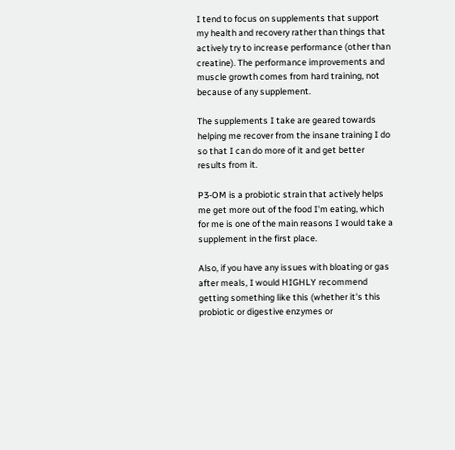I tend to focus on supplements that support my health and recovery rather than things that actively try to increase performance (other than creatine). The performance improvements and muscle growth comes from hard training, not because of any supplement.

The supplements I take are geared towards helping me recover from the insane training I do so that I can do more of it and get better results from it.

P3-OM is a probiotic strain that actively helps me get more out of the food I'm eating, which for me is one of the main reasons I would take a supplement in the first place.

Also, if you have any issues with bloating or gas after meals, I would HIGHLY recommend getting something like this (whether it's this probiotic or digestive enzymes or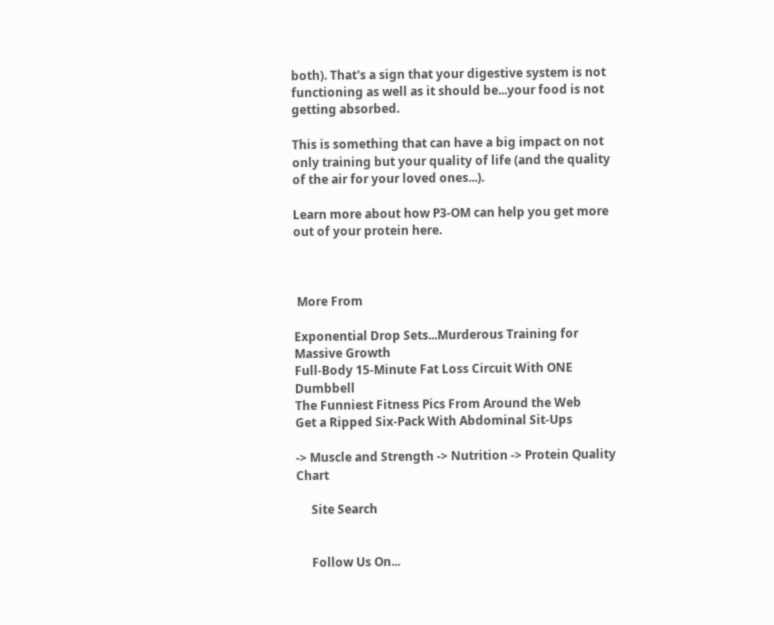both). That's a sign that your digestive system is not functioning as well as it should be...your food is not getting absorbed.

This is something that can have a big impact on not only training but your quality of life (and the quality of the air for your loved ones...).

Learn more about how P3-OM can help you get more out of your protein here.



 More From

Exponential Drop Sets...Murderous Training for Massive Growth
Full-Body 15-Minute Fat Loss Circuit With ONE Dumbbell
The Funniest Fitness Pics From Around the Web
Get a Ripped Six-Pack With Abdominal Sit-Ups

-> Muscle and Strength -> Nutrition -> Protein Quality Chart

     Site Search


     Follow Us On...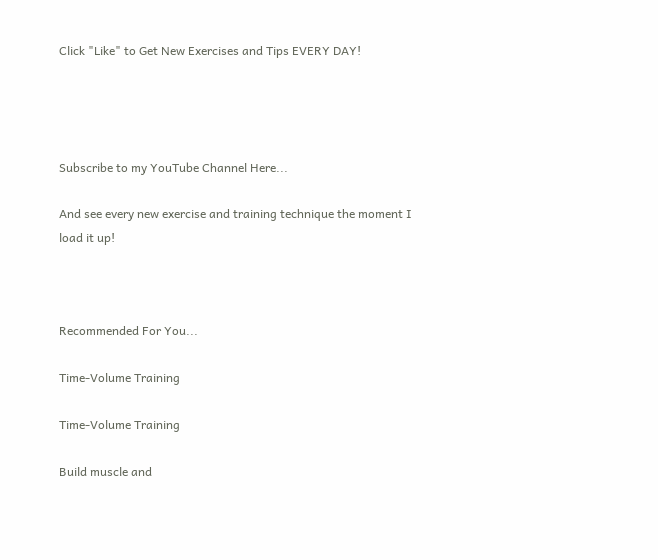Click "Like" to Get New Exercises and Tips EVERY DAY!




Subscribe to my YouTube Channel Here...

And see every new exercise and training technique the moment I load it up!



Recommended For You...

Time-Volume Training

Time-Volume Training

Build muscle and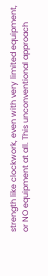strength like clockwork, even with very limited equipment, or NO equipment at all. This unconventional approach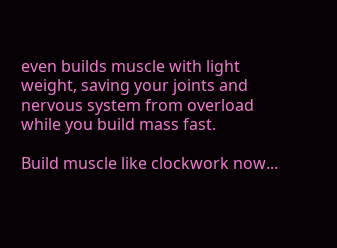even builds muscle with light weight, saving your joints and nervous system from overload while you build mass fast.

Build muscle like clockwork now...